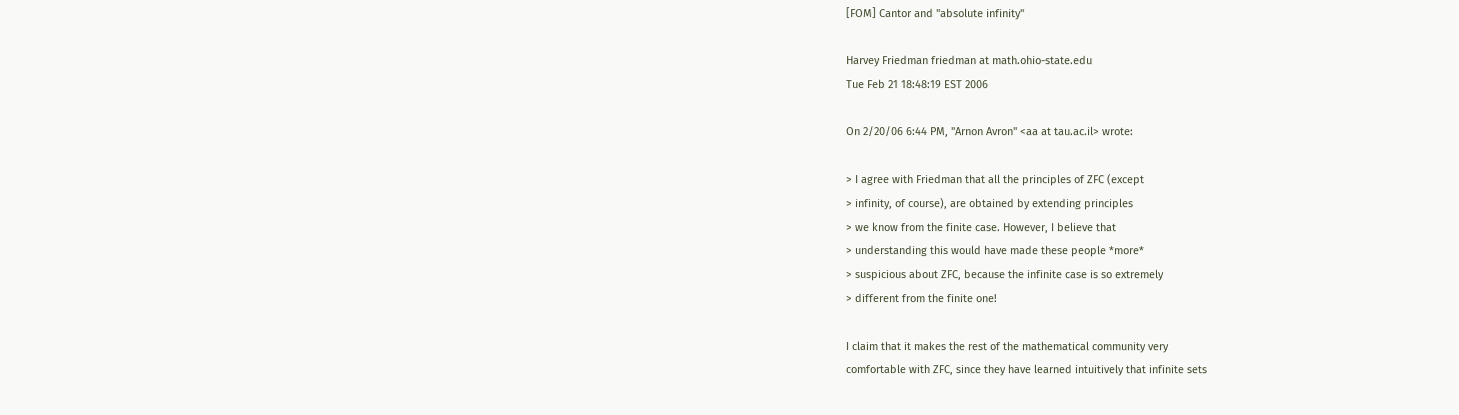[FOM] Cantor and "absolute infinity"

Harvey Friedman friedman at math.ohio-state.edu
Tue Feb 21 18:48:19 EST 2006

On 2/20/06 6:44 PM, "Arnon Avron" <aa at tau.ac.il> wrote:

> I agree with Friedman that all the principles of ZFC (except
> infinity, of course), are obtained by extending principles
> we know from the finite case. However, I believe that
> understanding this would have made these people *more*
> suspicious about ZFC, because the infinite case is so extremely
> different from the finite one!

I claim that it makes the rest of the mathematical community very
comfortable with ZFC, since they have learned intuitively that infinite sets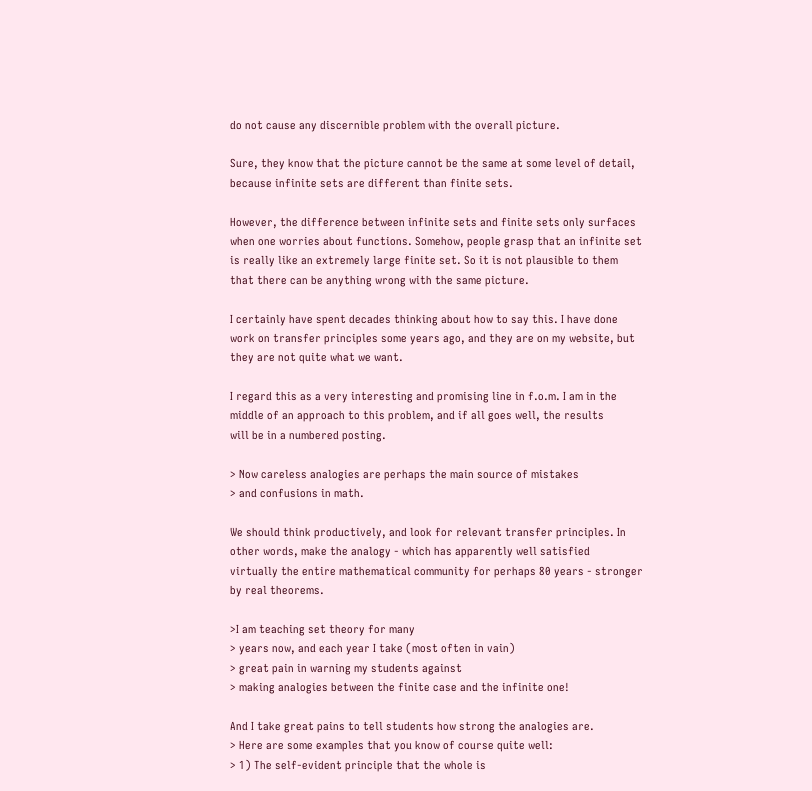do not cause any discernible problem with the overall picture.

Sure, they know that the picture cannot be the same at some level of detail,
because infinite sets are different than finite sets.

However, the difference between infinite sets and finite sets only surfaces
when one worries about functions. Somehow, people grasp that an infinite set
is really like an extremely large finite set. So it is not plausible to them
that there can be anything wrong with the same picture.

I certainly have spent decades thinking about how to say this. I have done
work on transfer principles some years ago, and they are on my website, but
they are not quite what we want.

I regard this as a very interesting and promising line in f.o.m. I am in the
middle of an approach to this problem, and if all goes well, the results
will be in a numbered posting.

> Now careless analogies are perhaps the main source of mistakes
> and confusions in math.

We should think productively, and look for relevant transfer principles. In
other words, make the analogy - which has apparently well satisfied
virtually the entire mathematical community for perhaps 80 years - stronger
by real theorems.

>I am teaching set theory for many
> years now, and each year I take (most often in vain)
> great pain in warning my students against
> making analogies between the finite case and the infinite one!

And I take great pains to tell students how strong the analogies are.
> Here are some examples that you know of course quite well:
> 1) The self-evident principle that the whole is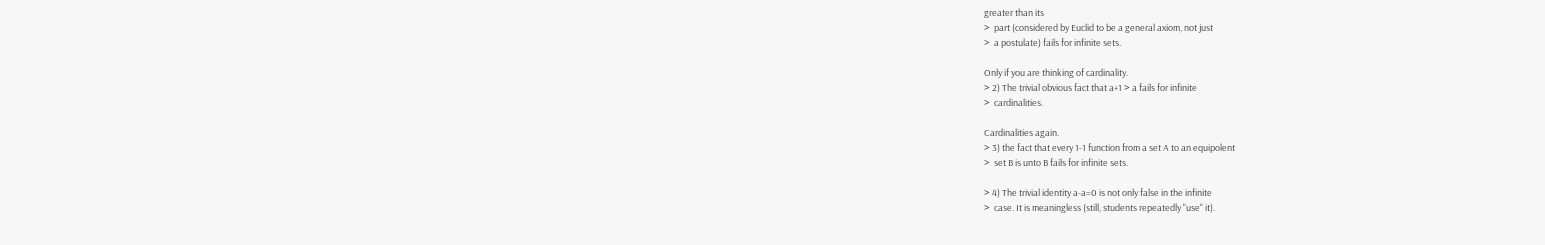greater than its
>  part (considered by Euclid to be a general axiom, not just
>  a postulate) fails for infinite sets.

Only if you are thinking of cardinality.
> 2) The trivial obvious fact that a+1 > a fails for infinite
>  cardinalities.

Cardinalities again.
> 3) the fact that every 1-1 function from a set A to an equipolent
>  set B is unto B fails for infinite sets.

> 4) The trivial identity a-a=0 is not only false in the infinite
>  case. It is meaningless (still, students repeatedly "use" it).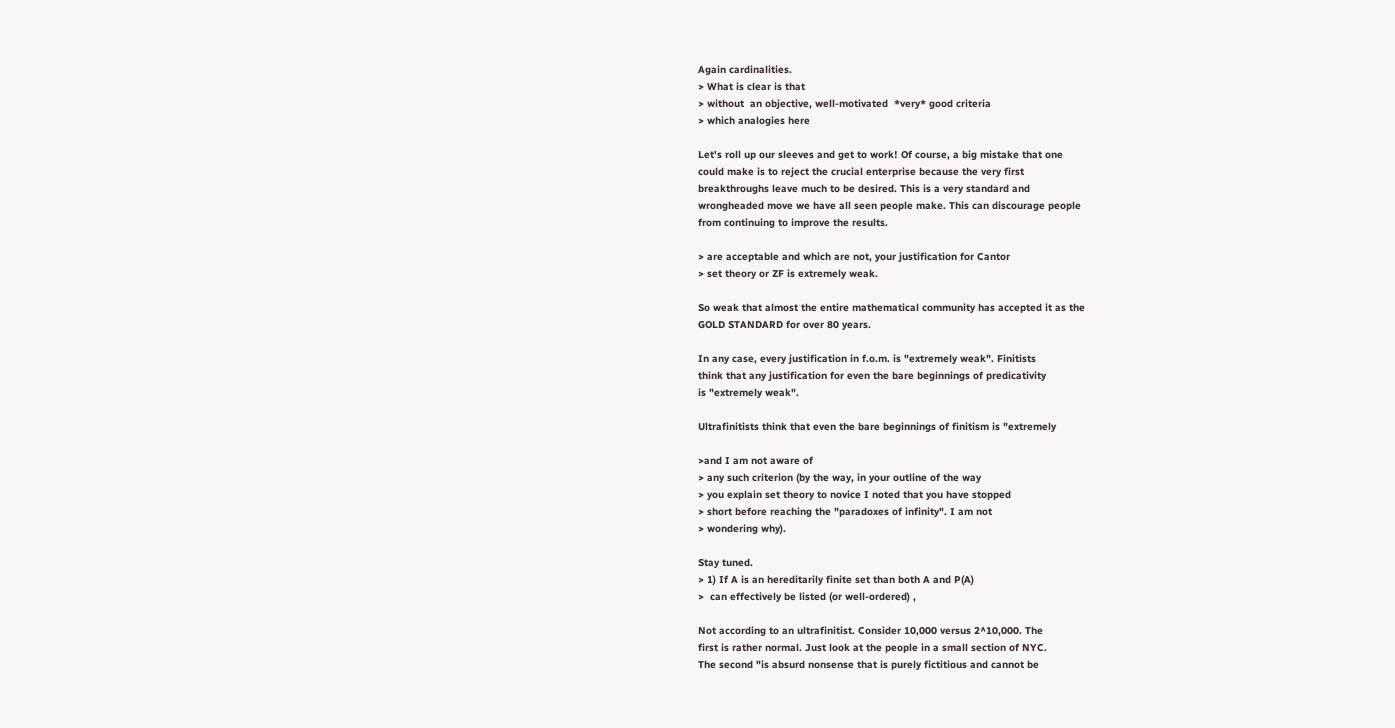Again cardinalities.
> What is clear is that
> without  an objective, well-motivated  *very* good criteria
> which analogies here

Let's roll up our sleeves and get to work! Of course, a big mistake that one
could make is to reject the crucial enterprise because the very first
breakthroughs leave much to be desired. This is a very standard and
wrongheaded move we have all seen people make. This can discourage people
from continuing to improve the results.

> are acceptable and which are not, your justification for Cantor
> set theory or ZF is extremely weak.

So weak that almost the entire mathematical community has accepted it as the
GOLD STANDARD for over 80 years.

In any case, every justification in f.o.m. is "extremely weak". Finitists
think that any justification for even the bare beginnings of predicativity
is "extremely weak".

Ultrafinitists think that even the bare beginnings of finitism is "extremely

>and I am not aware of
> any such criterion (by the way, in your outline of the way
> you explain set theory to novice I noted that you have stopped
> short before reaching the "paradoxes of infinity". I am not
> wondering why).

Stay tuned.
> 1) If A is an hereditarily finite set than both A and P(A)
>  can effectively be listed (or well-ordered) ,

Not according to an ultrafinitist. Consider 10,000 versus 2^10,000. The
first is rather normal. Just look at the people in a small section of NYC.
The second "is absurd nonsense that is purely fictitious and cannot be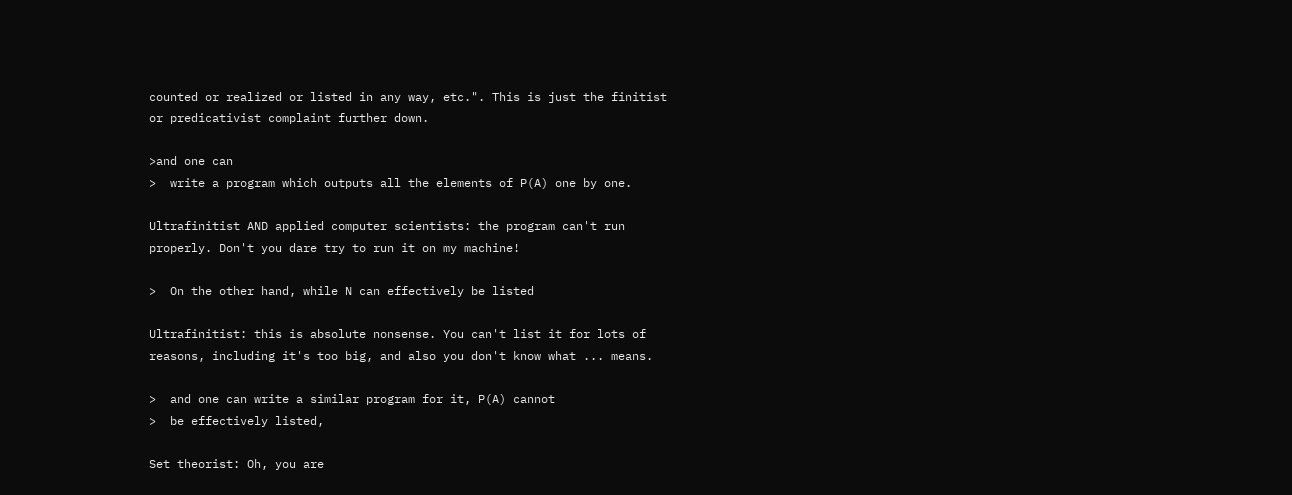counted or realized or listed in any way, etc.". This is just the finitist
or predicativist complaint further down.

>and one can
>  write a program which outputs all the elements of P(A) one by one.

Ultrafinitist AND applied computer scientists: the program can't run
properly. Don't you dare try to run it on my machine!

>  On the other hand, while N can effectively be listed

Ultrafinitist: this is absolute nonsense. You can't list it for lots of
reasons, including it's too big, and also you don't know what ... means.

>  and one can write a similar program for it, P(A) cannot
>  be effectively listed,

Set theorist: Oh, you are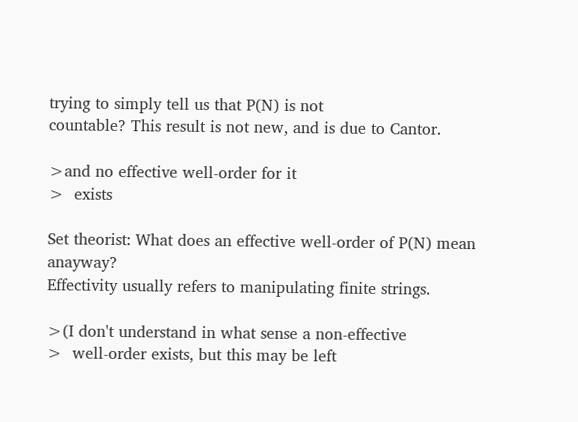trying to simply tell us that P(N) is not
countable? This result is not new, and is due to Cantor.

>and no effective well-order for it
>  exists

Set theorist: What does an effective well-order of P(N) mean anayway?
Effectivity usually refers to manipulating finite strings.

>(I don't understand in what sense a non-effective
>  well-order exists, but this may be left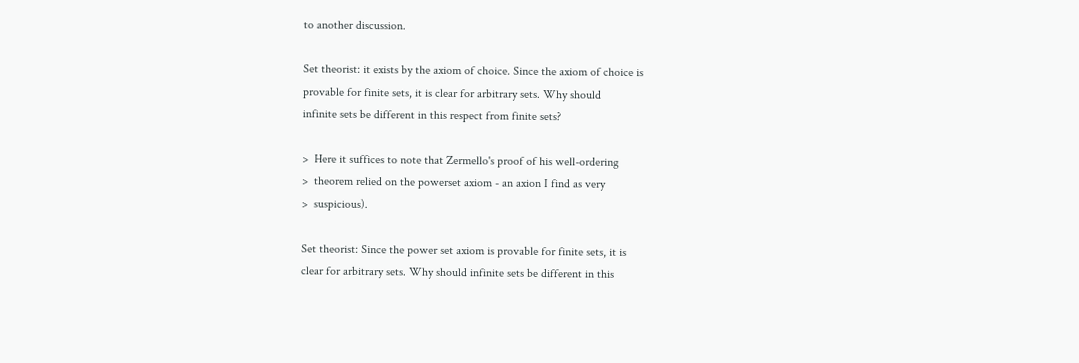to another discussion.

Set theorist: it exists by the axiom of choice. Since the axiom of choice is
provable for finite sets, it is clear for arbitrary sets. Why should
infinite sets be different in this respect from finite sets?

>  Here it suffices to note that Zermello's proof of his well-ordering
>  theorem relied on the powerset axiom - an axion I find as very
>  suspicious).

Set theorist: Since the power set axiom is provable for finite sets, it is
clear for arbitrary sets. Why should infinite sets be different in this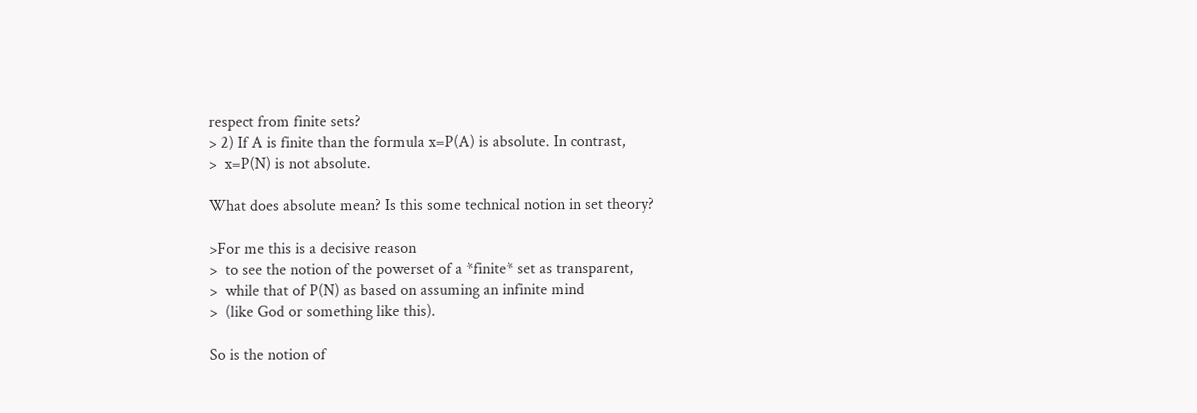respect from finite sets?
> 2) If A is finite than the formula x=P(A) is absolute. In contrast,
>  x=P(N) is not absolute.

What does absolute mean? Is this some technical notion in set theory?

>For me this is a decisive reason
>  to see the notion of the powerset of a *finite* set as transparent,
>  while that of P(N) as based on assuming an infinite mind
>  (like God or something like this).

So is the notion of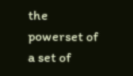the powerset of a set of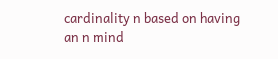cardinality n based on having
an n mind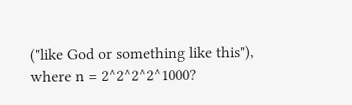("like God or something like this"), where n = 2^2^2^2^1000?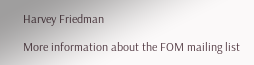Harvey Friedman

More information about the FOM mailing list